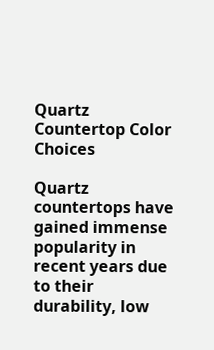Quartz Countertop Color Choices

Quartz countertops have gained immense popularity in recent years due to their durability, low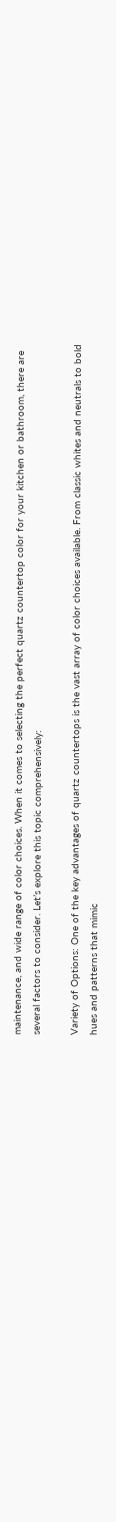maintenance, and wide range of color choices. When it comes to selecting the perfect quartz countertop color for your kitchen or bathroom, there are several factors to consider. Let’s explore this topic comprehensively:

Variety of Options: One of the key advantages of quartz countertops is the vast array of color choices available. From classic whites and neutrals to bold hues and patterns that mimic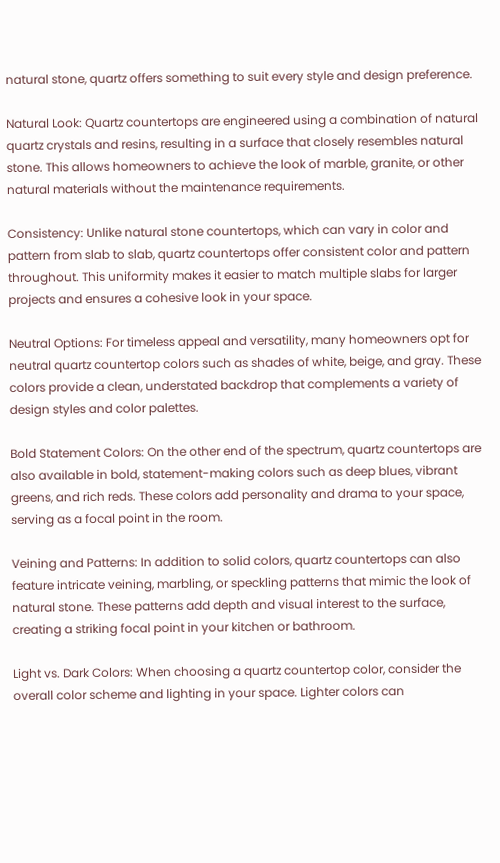natural stone, quartz offers something to suit every style and design preference.

Natural Look: Quartz countertops are engineered using a combination of natural quartz crystals and resins, resulting in a surface that closely resembles natural stone. This allows homeowners to achieve the look of marble, granite, or other natural materials without the maintenance requirements.

Consistency: Unlike natural stone countertops, which can vary in color and pattern from slab to slab, quartz countertops offer consistent color and pattern throughout. This uniformity makes it easier to match multiple slabs for larger projects and ensures a cohesive look in your space.

Neutral Options: For timeless appeal and versatility, many homeowners opt for neutral quartz countertop colors such as shades of white, beige, and gray. These colors provide a clean, understated backdrop that complements a variety of design styles and color palettes.

Bold Statement Colors: On the other end of the spectrum, quartz countertops are also available in bold, statement-making colors such as deep blues, vibrant greens, and rich reds. These colors add personality and drama to your space, serving as a focal point in the room.

Veining and Patterns: In addition to solid colors, quartz countertops can also feature intricate veining, marbling, or speckling patterns that mimic the look of natural stone. These patterns add depth and visual interest to the surface, creating a striking focal point in your kitchen or bathroom.

Light vs. Dark Colors: When choosing a quartz countertop color, consider the overall color scheme and lighting in your space. Lighter colors can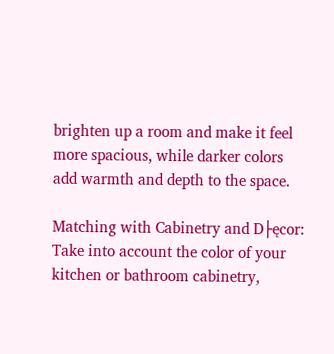brighten up a room and make it feel more spacious, while darker colors add warmth and depth to the space.

Matching with Cabinetry and D├ęcor: Take into account the color of your kitchen or bathroom cabinetry,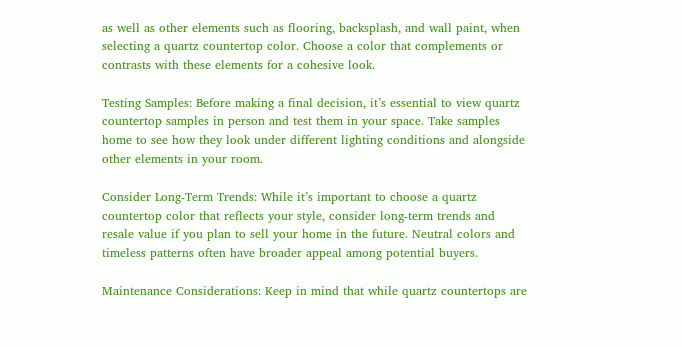as well as other elements such as flooring, backsplash, and wall paint, when selecting a quartz countertop color. Choose a color that complements or contrasts with these elements for a cohesive look.

Testing Samples: Before making a final decision, it’s essential to view quartz countertop samples in person and test them in your space. Take samples home to see how they look under different lighting conditions and alongside other elements in your room.

Consider Long-Term Trends: While it’s important to choose a quartz countertop color that reflects your style, consider long-term trends and resale value if you plan to sell your home in the future. Neutral colors and timeless patterns often have broader appeal among potential buyers.

Maintenance Considerations: Keep in mind that while quartz countertops are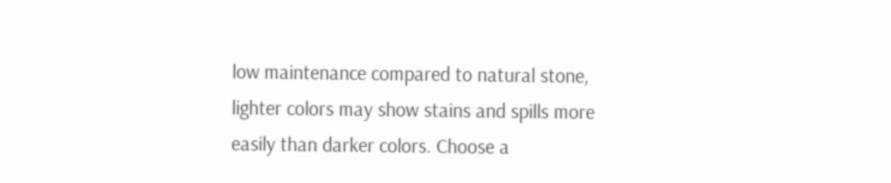low maintenance compared to natural stone, lighter colors may show stains and spills more easily than darker colors. Choose a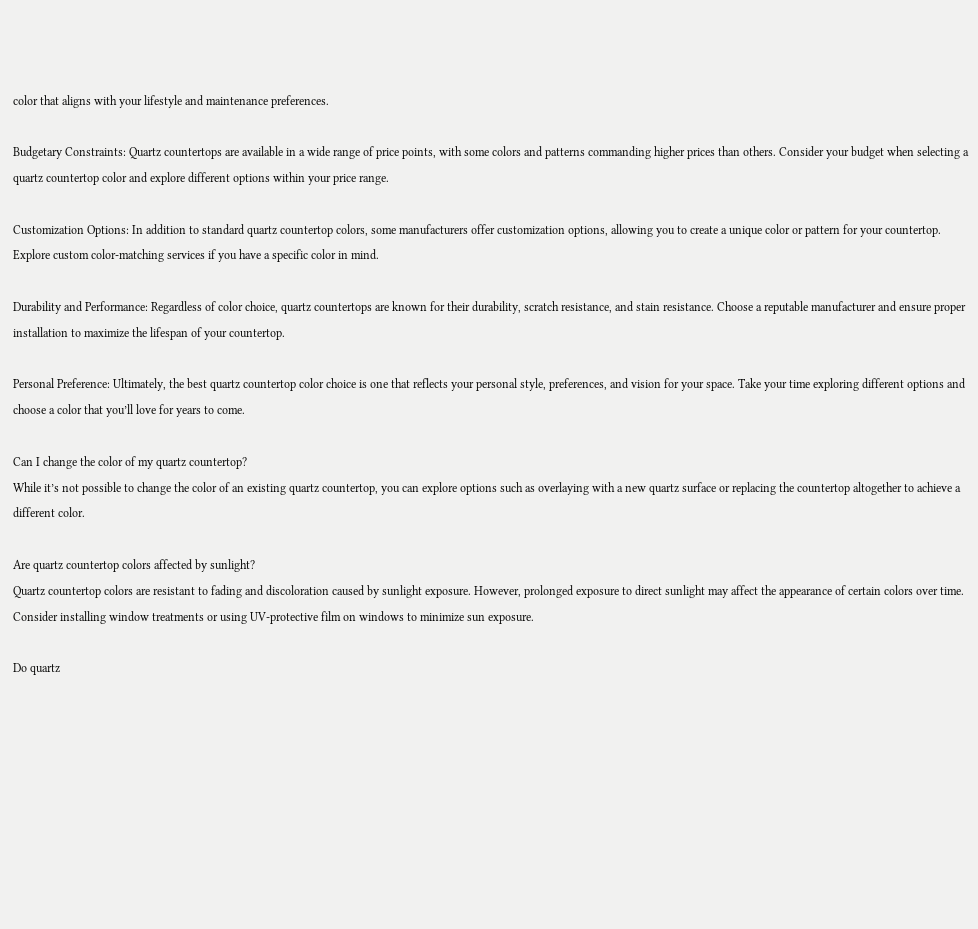color that aligns with your lifestyle and maintenance preferences.

Budgetary Constraints: Quartz countertops are available in a wide range of price points, with some colors and patterns commanding higher prices than others. Consider your budget when selecting a quartz countertop color and explore different options within your price range.

Customization Options: In addition to standard quartz countertop colors, some manufacturers offer customization options, allowing you to create a unique color or pattern for your countertop. Explore custom color-matching services if you have a specific color in mind.

Durability and Performance: Regardless of color choice, quartz countertops are known for their durability, scratch resistance, and stain resistance. Choose a reputable manufacturer and ensure proper installation to maximize the lifespan of your countertop.

Personal Preference: Ultimately, the best quartz countertop color choice is one that reflects your personal style, preferences, and vision for your space. Take your time exploring different options and choose a color that you’ll love for years to come.

Can I change the color of my quartz countertop?
While it’s not possible to change the color of an existing quartz countertop, you can explore options such as overlaying with a new quartz surface or replacing the countertop altogether to achieve a different color.

Are quartz countertop colors affected by sunlight?
Quartz countertop colors are resistant to fading and discoloration caused by sunlight exposure. However, prolonged exposure to direct sunlight may affect the appearance of certain colors over time. Consider installing window treatments or using UV-protective film on windows to minimize sun exposure.

Do quartz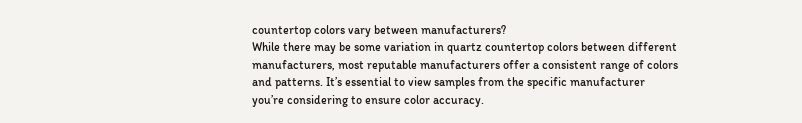countertop colors vary between manufacturers?
While there may be some variation in quartz countertop colors between different manufacturers, most reputable manufacturers offer a consistent range of colors and patterns. It’s essential to view samples from the specific manufacturer you’re considering to ensure color accuracy.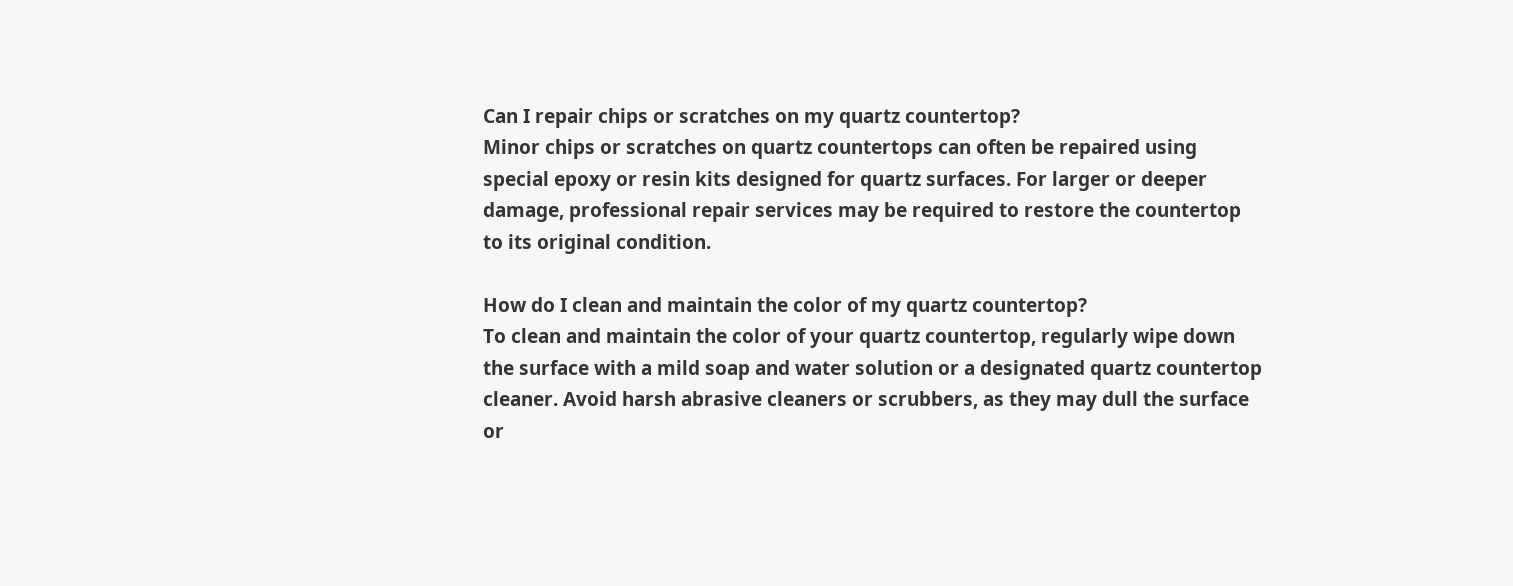Can I repair chips or scratches on my quartz countertop?
Minor chips or scratches on quartz countertops can often be repaired using special epoxy or resin kits designed for quartz surfaces. For larger or deeper damage, professional repair services may be required to restore the countertop to its original condition.

How do I clean and maintain the color of my quartz countertop?
To clean and maintain the color of your quartz countertop, regularly wipe down the surface with a mild soap and water solution or a designated quartz countertop cleaner. Avoid harsh abrasive cleaners or scrubbers, as they may dull the surface or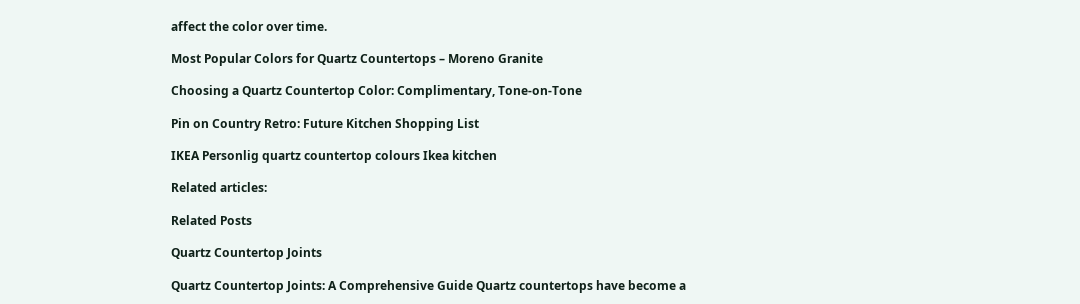affect the color over time.

Most Popular Colors for Quartz Countertops – Moreno Granite

Choosing a Quartz Countertop Color: Complimentary, Tone-on-Tone

Pin on Country Retro: Future Kitchen Shopping List

IKEA Personlig quartz countertop colours Ikea kitchen

Related articles:

Related Posts

Quartz Countertop Joints

Quartz Countertop Joints: A Comprehensive Guide Quartz countertops have become a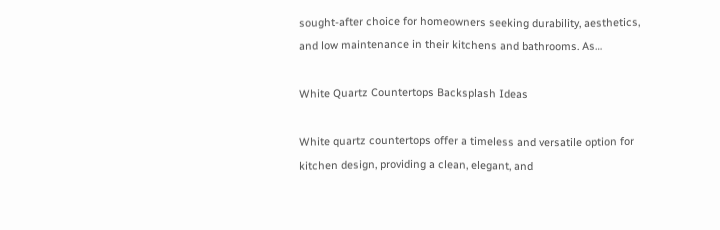sought-after choice for homeowners seeking durability, aesthetics, and low maintenance in their kitchens and bathrooms. As…

White Quartz Countertops Backsplash Ideas

White quartz countertops offer a timeless and versatile option for kitchen design, providing a clean, elegant, and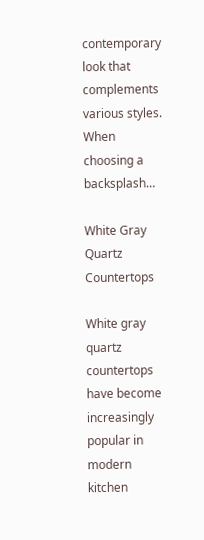contemporary look that complements various styles. When choosing a backsplash…

White Gray Quartz Countertops

White gray quartz countertops have become increasingly popular in modern kitchen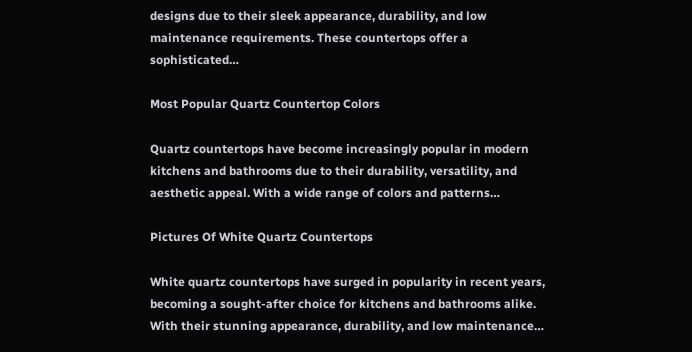designs due to their sleek appearance, durability, and low maintenance requirements. These countertops offer a sophisticated…

Most Popular Quartz Countertop Colors

Quartz countertops have become increasingly popular in modern kitchens and bathrooms due to their durability, versatility, and aesthetic appeal. With a wide range of colors and patterns…

Pictures Of White Quartz Countertops

White quartz countertops have surged in popularity in recent years, becoming a sought-after choice for kitchens and bathrooms alike. With their stunning appearance, durability, and low maintenance…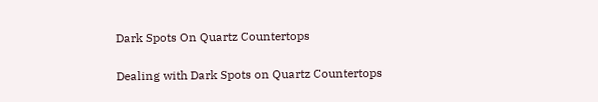Dark Spots On Quartz Countertops

Dealing with Dark Spots on Quartz Countertops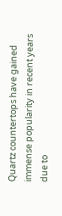Quartz countertops have gained immense popularity in recent years due to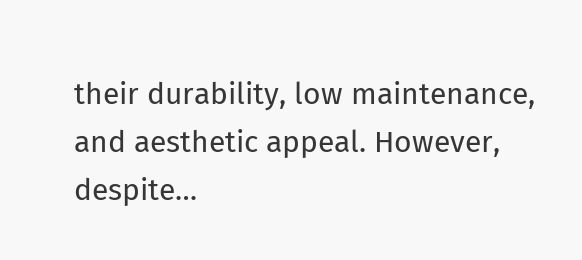their durability, low maintenance, and aesthetic appeal. However, despite…